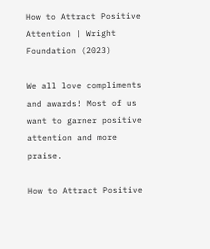How to Attract Positive Attention | Wright Foundation (2023)

We all love compliments and awards! Most of us want to garner positive attention and more praise.

How to Attract Positive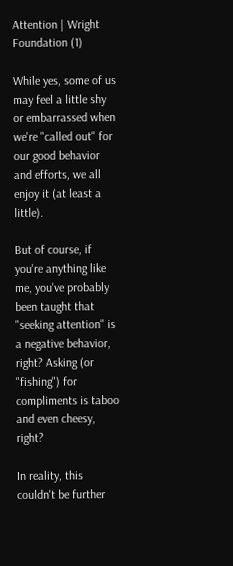Attention | Wright Foundation (1)

While yes, some of us may feel a little shy or embarrassed when we're "called out" for our good behavior and efforts, we all enjoy it (at least a little).

But of course, if you're anything like me, you've probably been taught that "seeking attention" is a negative behavior, right? Asking (or "fishing") for compliments is taboo and even cheesy, right?

In reality, this couldn't be further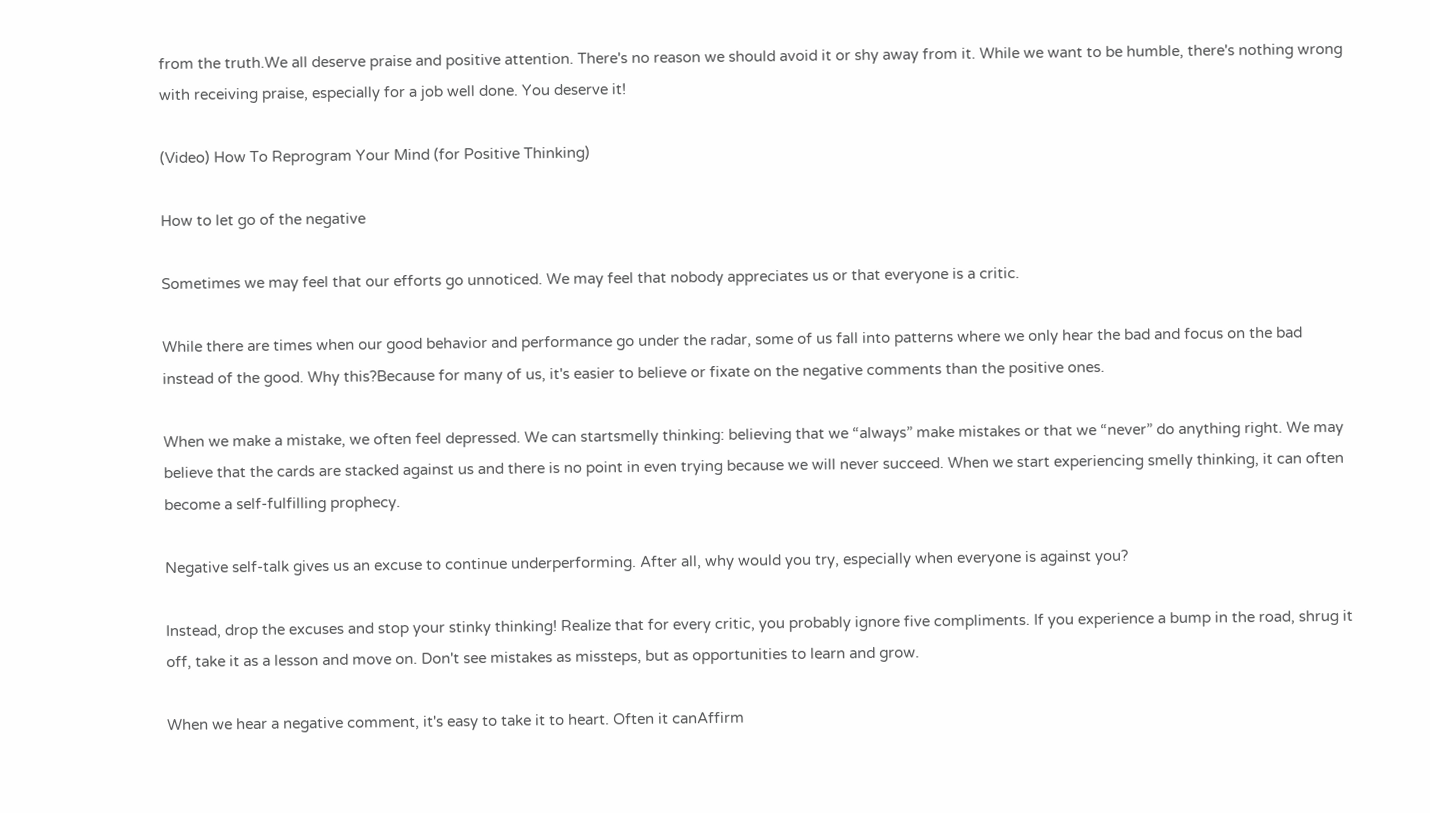from the truth.We all deserve praise and positive attention. There's no reason we should avoid it or shy away from it. While we want to be humble, there's nothing wrong with receiving praise, especially for a job well done. You deserve it!

(Video) How To Reprogram Your Mind (for Positive Thinking)

How to let go of the negative

Sometimes we may feel that our efforts go unnoticed. We may feel that nobody appreciates us or that everyone is a critic.

While there are times when our good behavior and performance go under the radar, some of us fall into patterns where we only hear the bad and focus on the bad instead of the good. Why this?Because for many of us, it's easier to believe or fixate on the negative comments than the positive ones.

When we make a mistake, we often feel depressed. We can startsmelly thinking: believing that we “always” make mistakes or that we “never” do anything right. We may believe that the cards are stacked against us and there is no point in even trying because we will never succeed. When we start experiencing smelly thinking, it can often become a self-fulfilling prophecy.

Negative self-talk gives us an excuse to continue underperforming. After all, why would you try, especially when everyone is against you?

Instead, drop the excuses and stop your stinky thinking! Realize that for every critic, you probably ignore five compliments. If you experience a bump in the road, shrug it off, take it as a lesson and move on. Don't see mistakes as missteps, but as opportunities to learn and grow.

When we hear a negative comment, it's easy to take it to heart. Often it canAffirm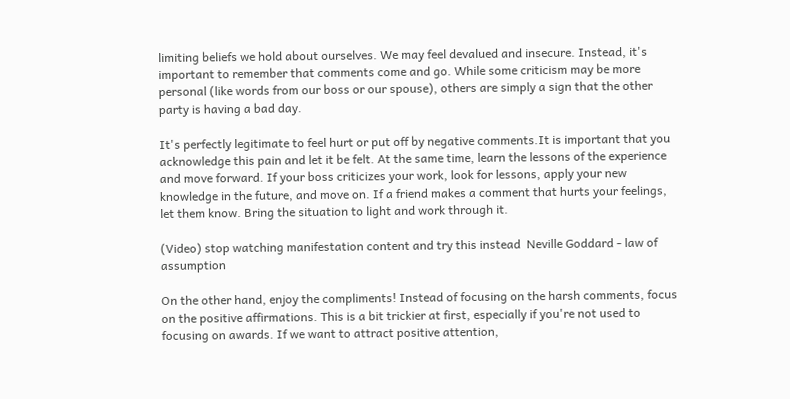limiting beliefs we hold about ourselves. We may feel devalued and insecure. Instead, it's important to remember that comments come and go. While some criticism may be more personal (like words from our boss or our spouse), others are simply a sign that the other party is having a bad day.

It's perfectly legitimate to feel hurt or put off by negative comments.It is important that you acknowledge this pain and let it be felt. At the same time, learn the lessons of the experience and move forward. If your boss criticizes your work, look for lessons, apply your new knowledge in the future, and move on. If a friend makes a comment that hurts your feelings, let them know. Bring the situation to light and work through it.

(Video) stop watching manifestation content and try this instead  Neville Goddard - law of assumption

On the other hand, enjoy the compliments! Instead of focusing on the harsh comments, focus on the positive affirmations. This is a bit trickier at first, especially if you're not used to focusing on awards. If we want to attract positive attention,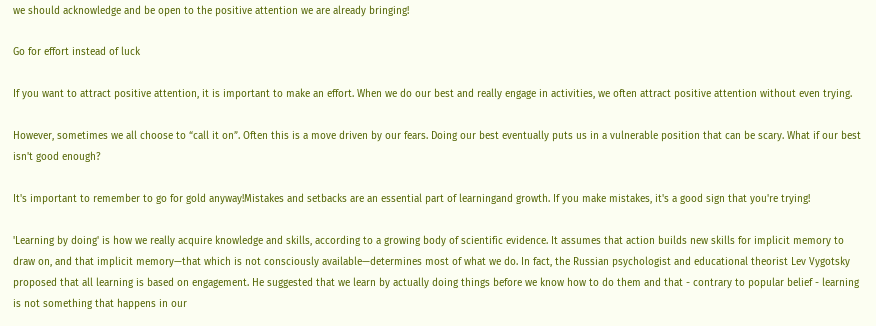we should acknowledge and be open to the positive attention we are already bringing!

Go for effort instead of luck

If you want to attract positive attention, it is important to make an effort. When we do our best and really engage in activities, we often attract positive attention without even trying.

However, sometimes we all choose to “call it on”. Often this is a move driven by our fears. Doing our best eventually puts us in a vulnerable position that can be scary. What if our best isn't good enough?

It's important to remember to go for gold anyway!Mistakes and setbacks are an essential part of learningand growth. If you make mistakes, it's a good sign that you're trying!

'Learning by doing' is how we really acquire knowledge and skills, according to a growing body of scientific evidence. It assumes that action builds new skills for implicit memory to draw on, and that implicit memory—that which is not consciously available—determines most of what we do. In fact, the Russian psychologist and educational theorist Lev Vygotsky proposed that all learning is based on engagement. He suggested that we learn by actually doing things before we know how to do them and that - contrary to popular belief - learning is not something that happens in our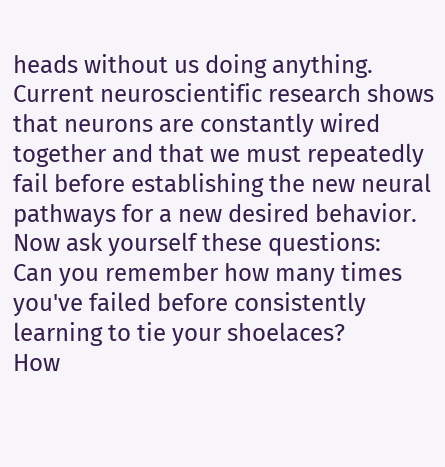heads without us doing anything.
Current neuroscientific research shows that neurons are constantly wired together and that we must repeatedly fail before establishing the new neural pathways for a new desired behavior.
Now ask yourself these questions:
Can you remember how many times you've failed before consistently learning to tie your shoelaces?
How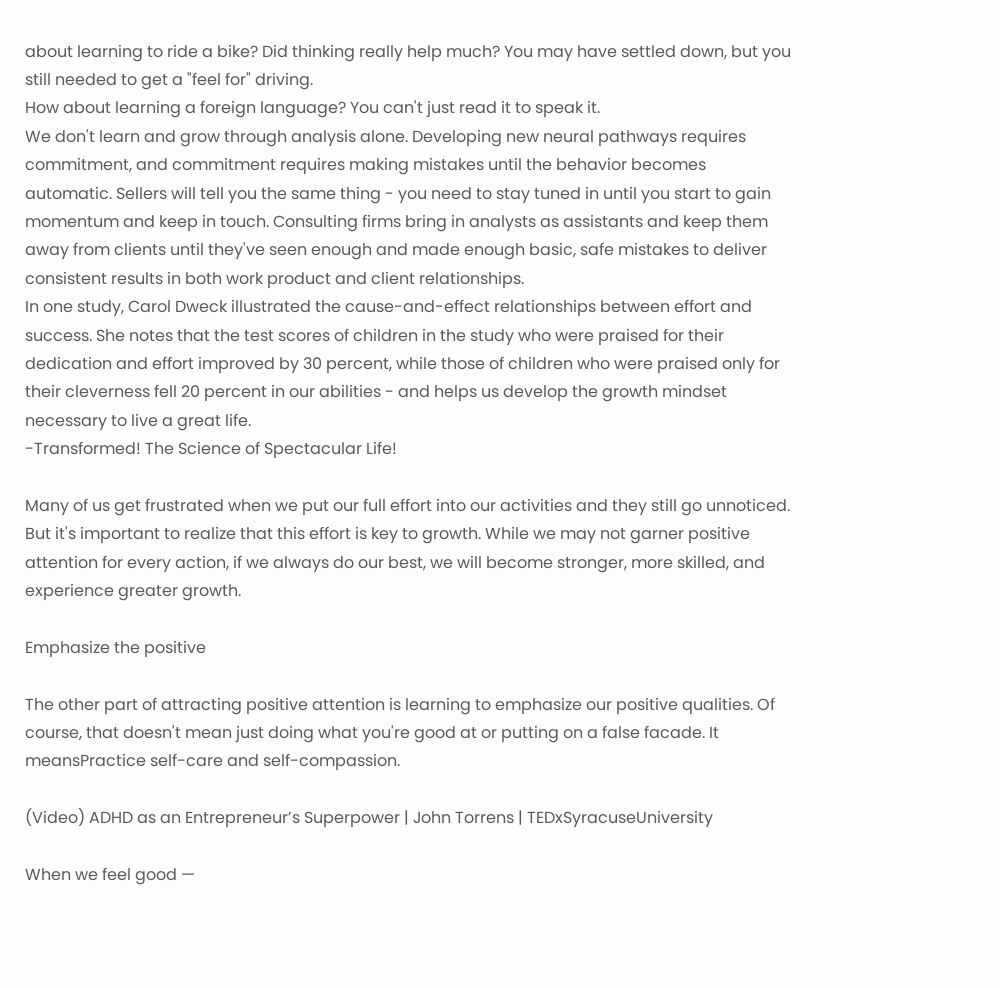about learning to ride a bike? Did thinking really help much? You may have settled down, but you still needed to get a "feel for" driving.
How about learning a foreign language? You can't just read it to speak it.
We don't learn and grow through analysis alone. Developing new neural pathways requires commitment, and commitment requires making mistakes until the behavior becomes automatic. Sellers will tell you the same thing - you need to stay tuned in until you start to gain momentum and keep in touch. Consulting firms bring in analysts as assistants and keep them away from clients until they've seen enough and made enough basic, safe mistakes to deliver consistent results in both work product and client relationships.
In one study, Carol Dweck illustrated the cause-and-effect relationships between effort and success. She notes that the test scores of children in the study who were praised for their dedication and effort improved by 30 percent, while those of children who were praised only for their cleverness fell 20 percent in our abilities - and helps us develop the growth mindset necessary to live a great life.
-Transformed! The Science of Spectacular Life!

Many of us get frustrated when we put our full effort into our activities and they still go unnoticed. But it's important to realize that this effort is key to growth. While we may not garner positive attention for every action, if we always do our best, we will become stronger, more skilled, and experience greater growth.

Emphasize the positive

The other part of attracting positive attention is learning to emphasize our positive qualities. Of course, that doesn't mean just doing what you're good at or putting on a false facade. It meansPractice self-care and self-compassion.

(Video) ADHD as an Entrepreneur’s Superpower | John Torrens | TEDxSyracuseUniversity

When we feel good —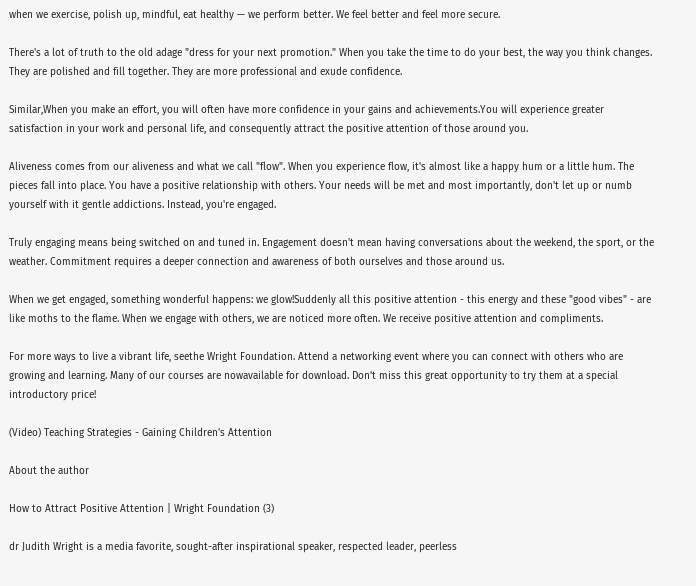when we exercise, polish up, mindful, eat healthy — we perform better. We feel better and feel more secure.

There's a lot of truth to the old adage "dress for your next promotion." When you take the time to do your best, the way you think changes. They are polished and fill together. They are more professional and exude confidence.

Similar,When you make an effort, you will often have more confidence in your gains and achievements.You will experience greater satisfaction in your work and personal life, and consequently attract the positive attention of those around you.

Aliveness comes from our aliveness and what we call "flow". When you experience flow, it's almost like a happy hum or a little hum. The pieces fall into place. You have a positive relationship with others. Your needs will be met and most importantly, don't let up or numb yourself with it gentle addictions. Instead, you're engaged.

Truly engaging means being switched on and tuned in. Engagement doesn't mean having conversations about the weekend, the sport, or the weather. Commitment requires a deeper connection and awareness of both ourselves and those around us.

When we get engaged, something wonderful happens: we glow!Suddenly all this positive attention - this energy and these "good vibes" - are like moths to the flame. When we engage with others, we are noticed more often. We receive positive attention and compliments.

For more ways to live a vibrant life, seethe Wright Foundation. Attend a networking event where you can connect with others who are growing and learning. Many of our courses are nowavailable for download. Don't miss this great opportunity to try them at a special introductory price!

(Video) Teaching Strategies - Gaining Children's Attention

About the author

How to Attract Positive Attention | Wright Foundation (3)

dr Judith Wright is a media favorite, sought-after inspirational speaker, respected leader, peerless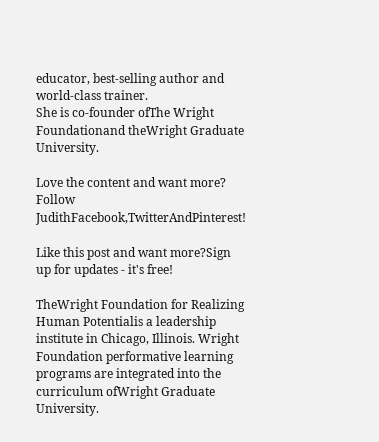educator, best-selling author and world-class trainer.
She is co-founder ofThe Wright Foundationand theWright Graduate University.

Love the content and want more? Follow JudithFacebook,TwitterAndPinterest!

Like this post and want more?Sign up for updates - it's free!

TheWright Foundation for Realizing Human Potentialis a leadership institute in Chicago, Illinois. Wright Foundation performative learning programs are integrated into the curriculum ofWright Graduate University.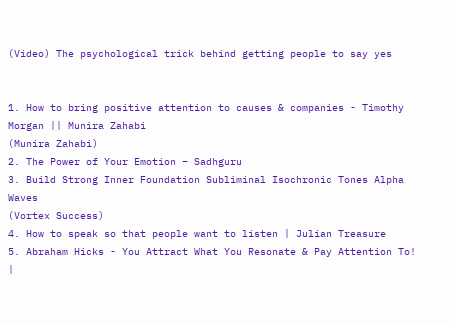(Video) The psychological trick behind getting people to say yes


1. How to bring positive attention to causes & companies - Timothy Morgan || Munira Zahabi
(Munira Zahabi)
2. The Power of Your Emotion – Sadhguru
3. Build Strong Inner Foundation Subliminal Isochronic Tones Alpha Waves
(Vortex Success)
4. How to speak so that people want to listen | Julian Treasure
5. Abraham Hicks - You Attract What You Resonate & Pay Attention To! |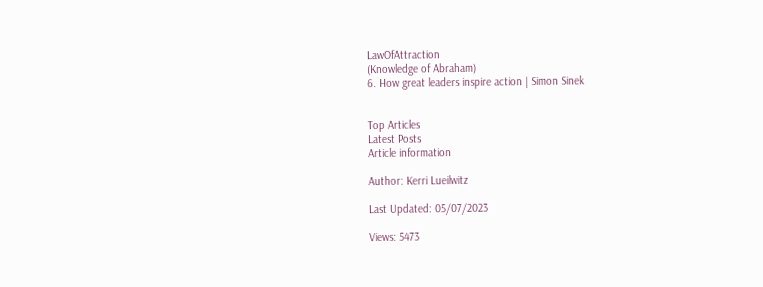LawOfAttraction
(Knowledge of Abraham)
6. How great leaders inspire action | Simon Sinek


Top Articles
Latest Posts
Article information

Author: Kerri Lueilwitz

Last Updated: 05/07/2023

Views: 5473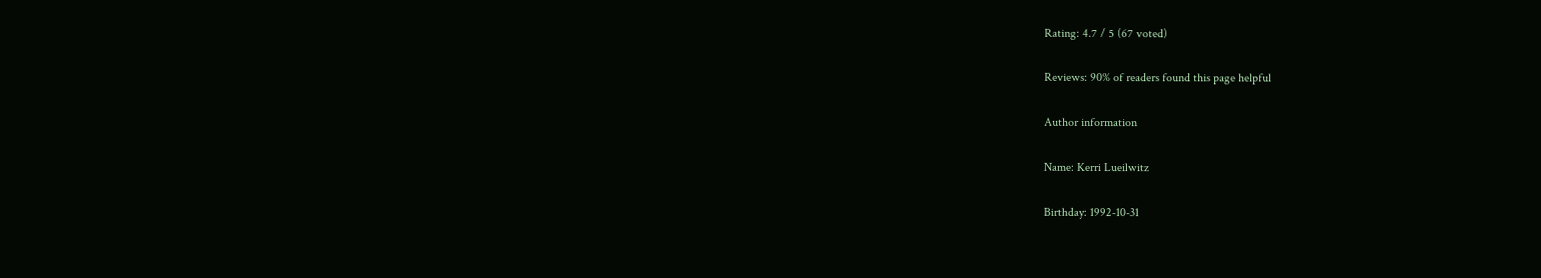Rating: 4.7 / 5 (67 voted)

Reviews: 90% of readers found this page helpful

Author information

Name: Kerri Lueilwitz

Birthday: 1992-10-31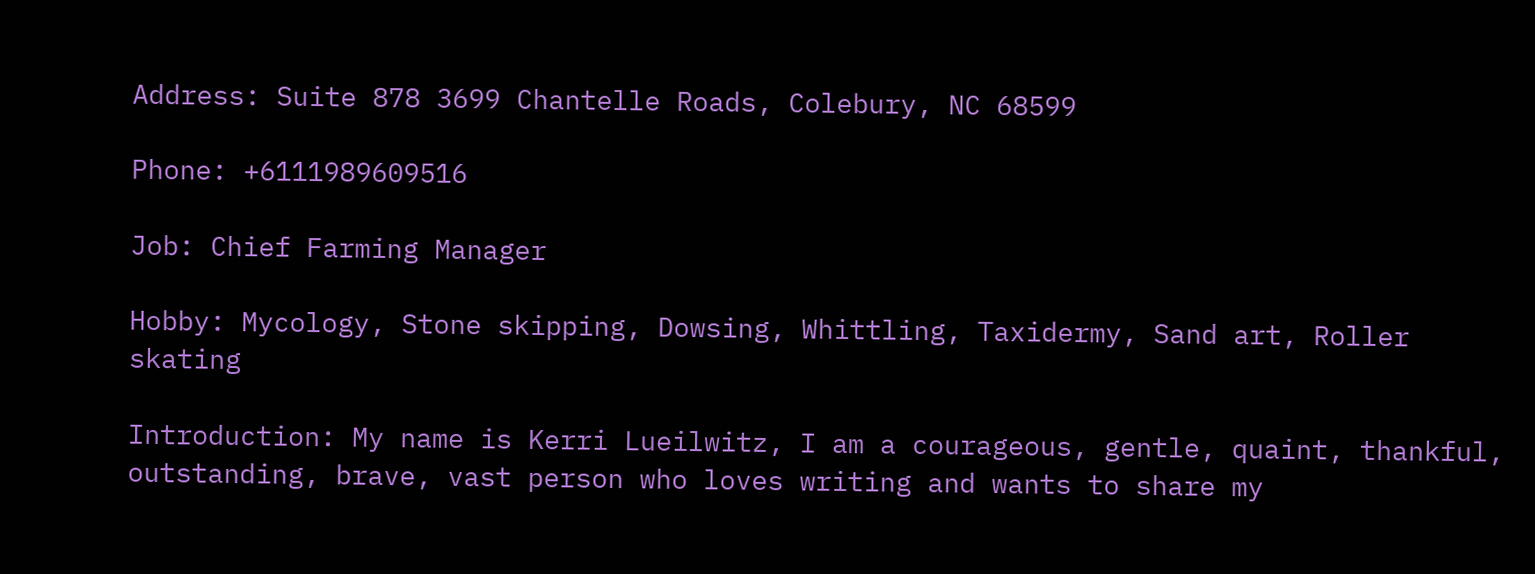Address: Suite 878 3699 Chantelle Roads, Colebury, NC 68599

Phone: +6111989609516

Job: Chief Farming Manager

Hobby: Mycology, Stone skipping, Dowsing, Whittling, Taxidermy, Sand art, Roller skating

Introduction: My name is Kerri Lueilwitz, I am a courageous, gentle, quaint, thankful, outstanding, brave, vast person who loves writing and wants to share my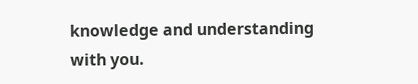knowledge and understanding with you.